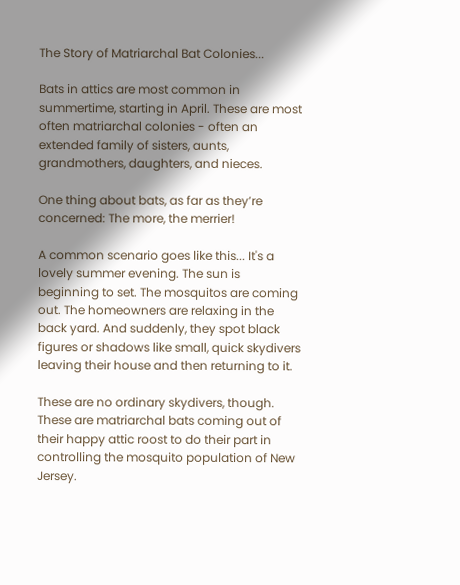The Story of Matriarchal Bat Colonies...

Bats in attics are most common in summertime, starting in April. These are most often matriarchal colonies - often an extended family of sisters, aunts, grandmothers, daughters, and nieces.

One thing about bats, as far as they’re concerned: The more, the merrier!

A common scenario goes like this... It's a lovely summer evening. The sun is beginning to set. The mosquitos are coming out. The homeowners are relaxing in the back yard. And suddenly, they spot black figures or shadows like small, quick skydivers leaving their house and then returning to it.

These are no ordinary skydivers, though. These are matriarchal bats coming out of their happy attic roost to do their part in controlling the mosquito population of New Jersey.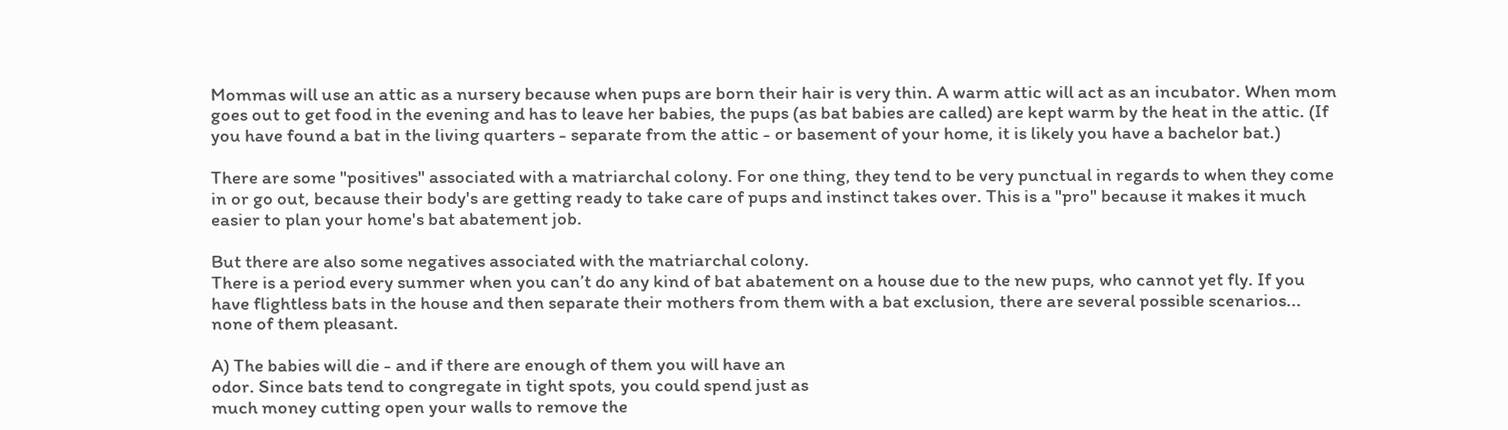Mommas will use an attic as a nursery because when pups are born their hair is very thin. A warm attic will act as an incubator. When mom goes out to get food in the evening and has to leave her babies, the pups (as bat babies are called) are kept warm by the heat in the attic. (If you have found a bat in the living quarters - separate from the attic - or basement of your home, it is likely you have a bachelor bat.)

There are some "positives" associated with a matriarchal colony. For one thing, they tend to be very punctual in regards to when they come in or go out, because their body's are getting ready to take care of pups and instinct takes over. This is a "pro" because it makes it much easier to plan your home's bat abatement job.

But there are also some negatives associated with the matriarchal colony.
There is a period every summer when you can’t do any kind of bat abatement on a house due to the new pups, who cannot yet fly. If you have flightless bats in the house and then separate their mothers from them with a bat exclusion, there are several possible scenarios... none of them pleasant.

A) The babies will die - and if there are enough of them you will have an
odor. Since bats tend to congregate in tight spots, you could spend just as
much money cutting open your walls to remove the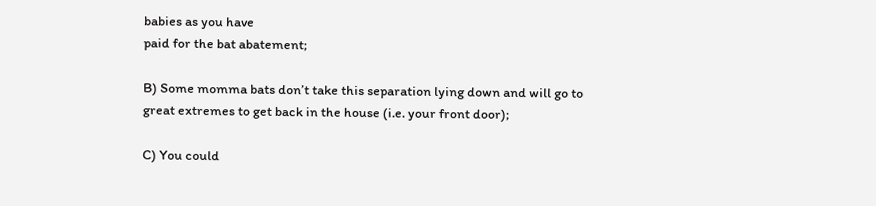babies as you have
paid for the bat abatement;

B) Some momma bats don’t take this separation lying down and will go to
great extremes to get back in the house (i.e. your front door);

C) You could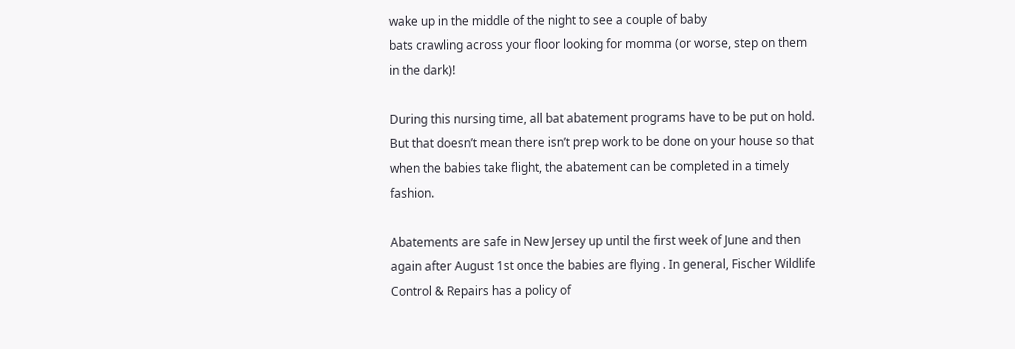wake up in the middle of the night to see a couple of baby
bats crawling across your floor looking for momma (or worse, step on them
in the dark)!

During this nursing time, all bat abatement programs have to be put on hold. But that doesn’t mean there isn’t prep work to be done on your house so that when the babies take flight, the abatement can be completed in a timely fashion.

Abatements are safe in New Jersey up until the first week of June and then again after August 1st once the babies are flying . In general, Fischer Wildlife Control & Repairs has a policy of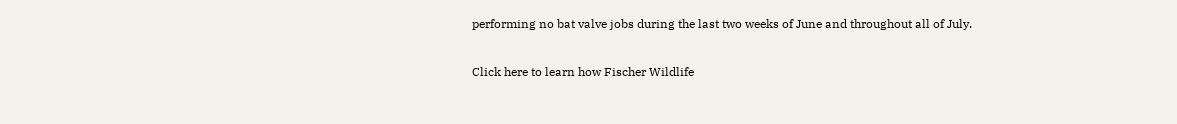performing no bat valve jobs during the last two weeks of June and throughout all of July.

Click here to learn how Fischer Wildlife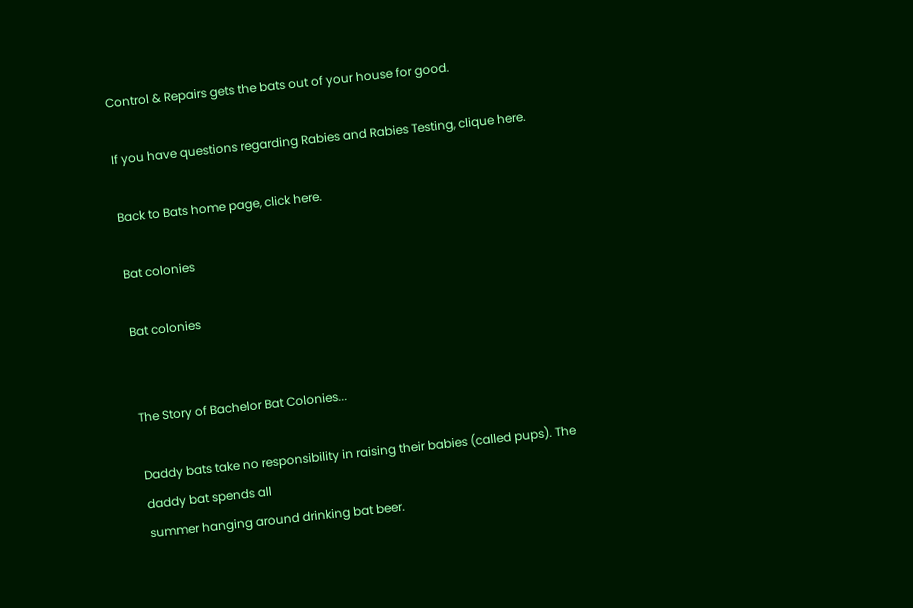Control & Repairs gets the bats out of your house for good.

If you have questions regarding Rabies and Rabies Testing, clique here.

Back to Bats home page, click here.

Bat colonies

Bat colonies


The Story of Bachelor Bat Colonies...

Daddy bats take no responsibility in raising their babies (called pups). The daddy bat spends all
summer hanging around drinking bat beer.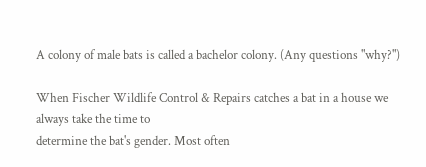A colony of male bats is called a bachelor colony. (Any questions "why?")

When Fischer Wildlife Control & Repairs catches a bat in a house we always take the time to
determine the bat's gender. Most often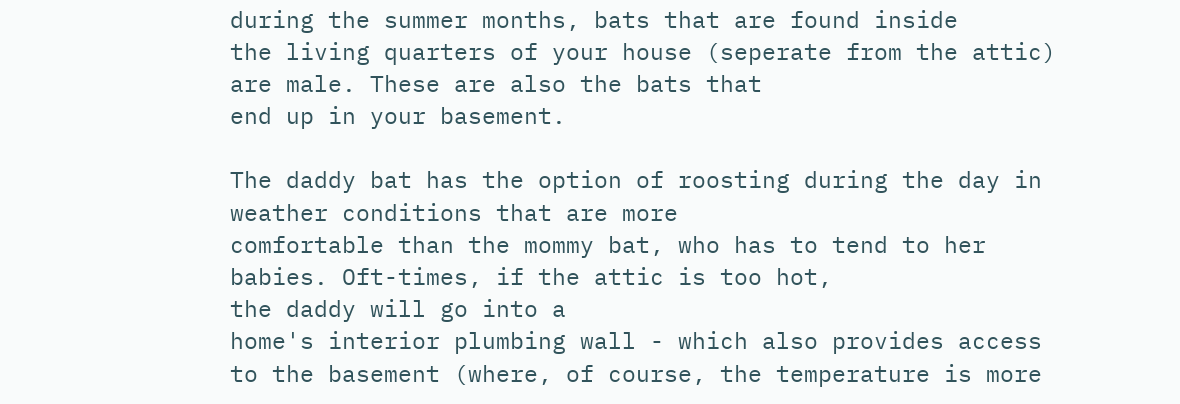during the summer months, bats that are found inside
the living quarters of your house (seperate from the attic) are male. These are also the bats that
end up in your basement.

The daddy bat has the option of roosting during the day in weather conditions that are more
comfortable than the mommy bat, who has to tend to her babies. Oft-times, if the attic is too hot,
the daddy will go into a
home's interior plumbing wall - which also provides access to the basement (where, of course, the temperature is more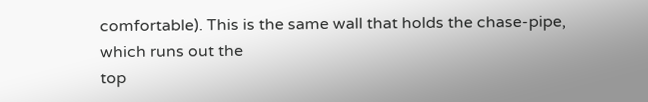comfortable). This is the same wall that holds the chase-pipe, which runs out the
top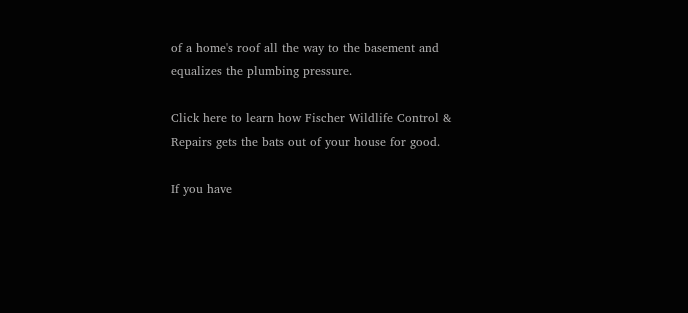of a home's roof all the way to the basement and equalizes the plumbing pressure.

Click here to learn how Fischer Wildlife Control & Repairs gets the bats out of your house for good.

If you have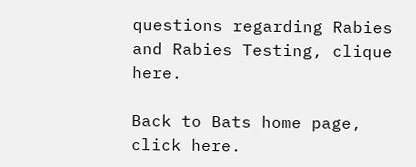questions regarding Rabies and Rabies Testing, clique here.

Back to Bats home page, click here.